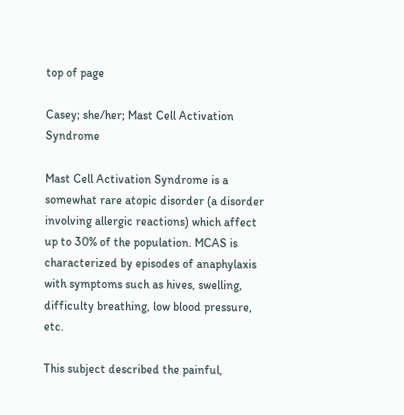top of page

Casey; she/her; Mast Cell Activation Syndrome

Mast Cell Activation Syndrome is a somewhat rare atopic disorder (a disorder involving allergic reactions) which affect up to 30% of the population. MCAS is characterized by episodes of anaphylaxis with symptoms such as hives, swelling, difficulty breathing, low blood pressure, etc.

This subject described the painful,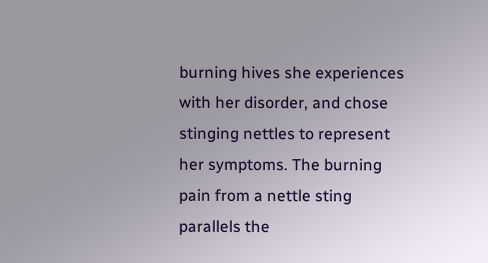burning hives she experiences with her disorder, and chose stinging nettles to represent her symptoms. The burning pain from a nettle sting parallels the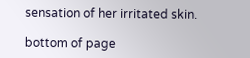sensation of her irritated skin.

bottom of page